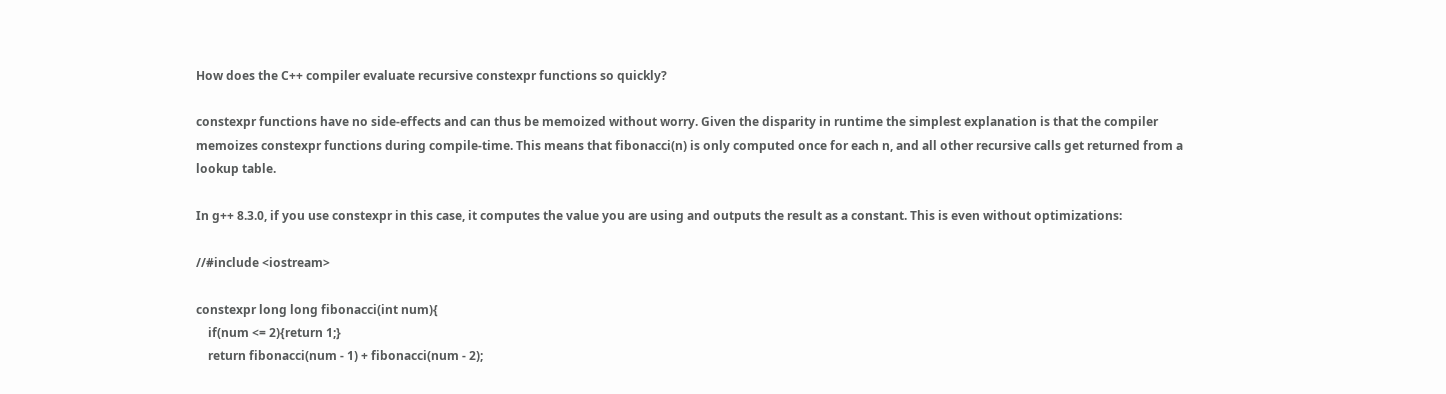How does the C++ compiler evaluate recursive constexpr functions so quickly?

constexpr functions have no side-effects and can thus be memoized without worry. Given the disparity in runtime the simplest explanation is that the compiler memoizes constexpr functions during compile-time. This means that fibonacci(n) is only computed once for each n, and all other recursive calls get returned from a lookup table.

In g++ 8.3.0, if you use constexpr in this case, it computes the value you are using and outputs the result as a constant. This is even without optimizations:

//#include <iostream>

constexpr long long fibonacci(int num){
    if(num <= 2){return 1;}
    return fibonacci(num - 1) + fibonacci(num - 2);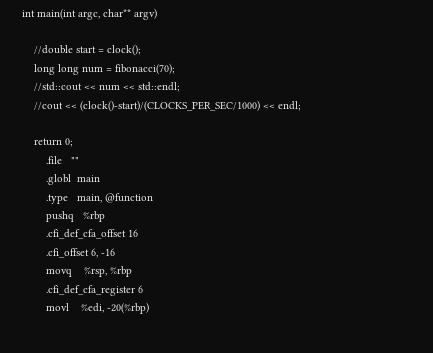int main(int argc, char** argv)

    //double start = clock();
    long long num = fibonacci(70);
    //std::cout << num << std::endl;
    //cout << (clock()-start)/(CLOCKS_PER_SEC/1000) << endl;

    return 0;
        .file   ""
        .globl  main
        .type   main, @function
        pushq   %rbp
        .cfi_def_cfa_offset 16
        .cfi_offset 6, -16
        movq    %rsp, %rbp
        .cfi_def_cfa_register 6
        movl    %edi, -20(%rbp)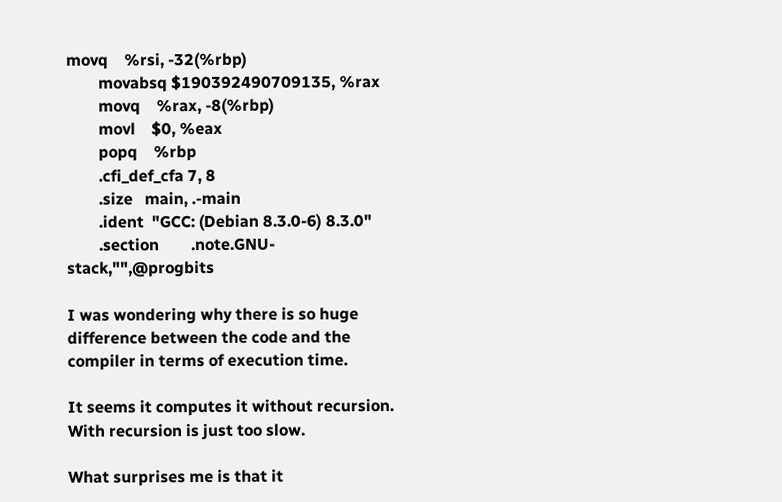movq    %rsi, -32(%rbp)
        movabsq $190392490709135, %rax
        movq    %rax, -8(%rbp)
        movl    $0, %eax
        popq    %rbp
        .cfi_def_cfa 7, 8
        .size   main, .-main
        .ident  "GCC: (Debian 8.3.0-6) 8.3.0"
        .section        .note.GNU-stack,"",@progbits

I was wondering why there is so huge difference between the code and the compiler in terms of execution time.

It seems it computes it without recursion. With recursion is just too slow.

What surprises me is that it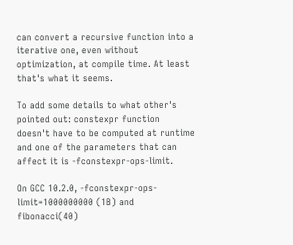can convert a recursive function into a iterative one, even without optimization, at compile time. At least that's what it seems.

To add some details to what other's pointed out: constexpr function doesn't have to be computed at runtime and one of the parameters that can affect it is -fconstexpr-ops-limit.

On GCC 10.2.0, -fconstexpr-ops-limit=1000000000 (1B) and fibonacci(40)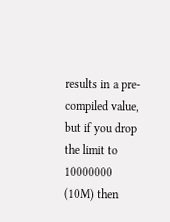results in a pre-compiled value, but if you drop the limit to 10000000 (10M) then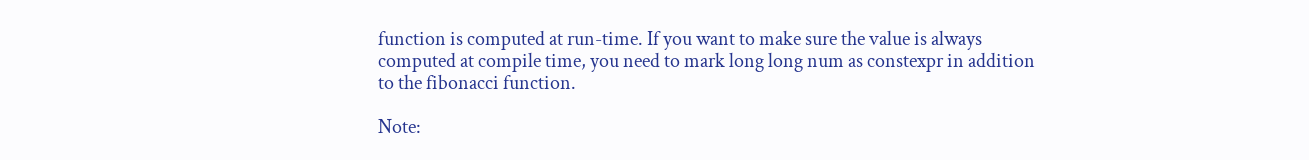function is computed at run-time. If you want to make sure the value is always computed at compile time, you need to mark long long num as constexpr in addition to the fibonacci function.

Note: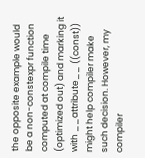the opposite example would be a non-constexpr function computed at compile time (optimized out) and marking it with __attribute__ ((const)) might help compiler make such decision. However, my compiler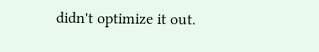didn't optimize it out.